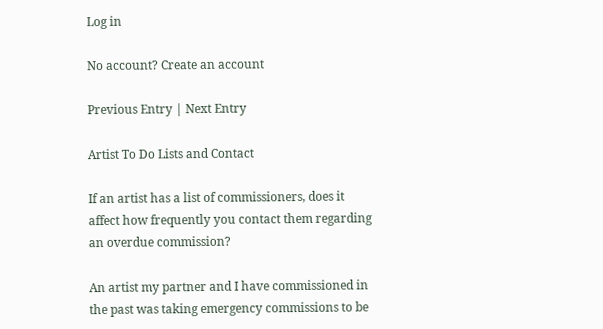Log in

No account? Create an account

Previous Entry | Next Entry

Artist To Do Lists and Contact

If an artist has a list of commissioners, does it affect how frequently you contact them regarding an overdue commission?

An artist my partner and I have commissioned in the past was taking emergency commissions to be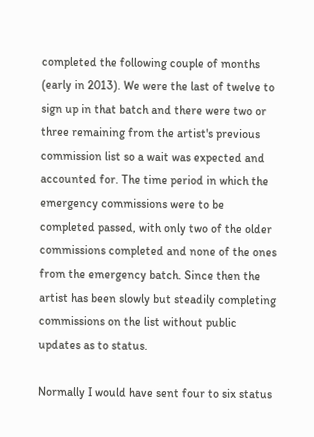completed the following couple of months (early in 2013). We were the last of twelve to sign up in that batch and there were two or three remaining from the artist's previous commission list so a wait was expected and accounted for. The time period in which the emergency commissions were to be completed passed, with only two of the older commissions completed and none of the ones from the emergency batch. Since then the artist has been slowly but steadily completing commissions on the list without public updates as to status.

Normally I would have sent four to six status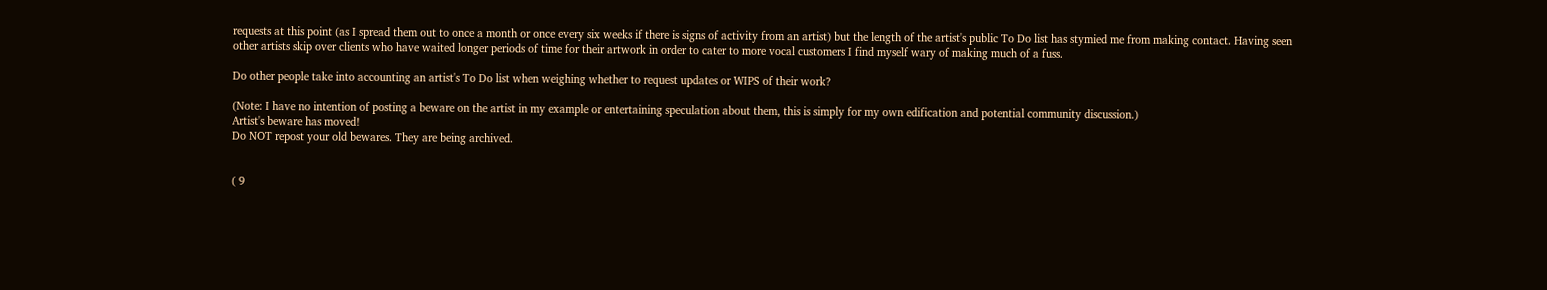requests at this point (as I spread them out to once a month or once every six weeks if there is signs of activity from an artist) but the length of the artist's public To Do list has stymied me from making contact. Having seen other artists skip over clients who have waited longer periods of time for their artwork in order to cater to more vocal customers I find myself wary of making much of a fuss.

Do other people take into accounting an artist's To Do list when weighing whether to request updates or WIPS of their work?

(Note: I have no intention of posting a beware on the artist in my example or entertaining speculation about them, this is simply for my own edification and potential community discussion.)
Artist's beware has moved!
Do NOT repost your old bewares. They are being archived.


( 9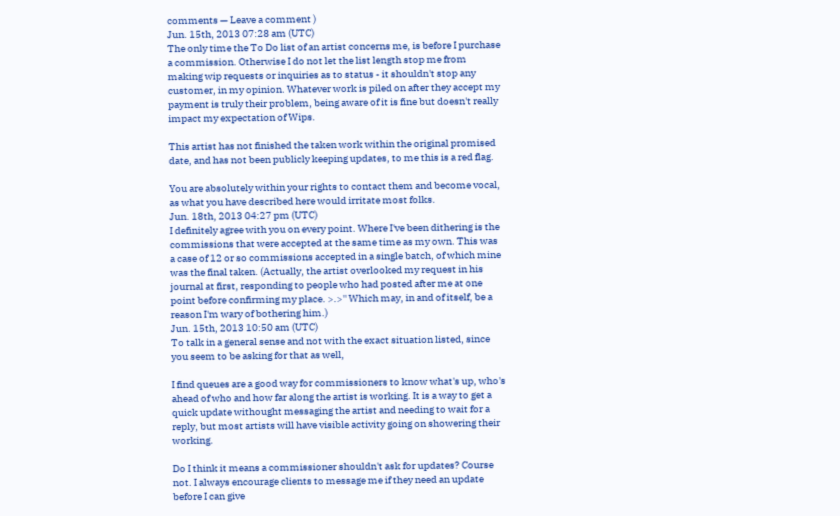comments — Leave a comment )
Jun. 15th, 2013 07:28 am (UTC)
The only time the To Do list of an artist concerns me, is before I purchase a commission. Otherwise I do not let the list length stop me from making wip requests or inquiries as to status - it shouldn't stop any customer, in my opinion. Whatever work is piled on after they accept my payment is truly their problem, being aware of it is fine but doesn't really impact my expectation of Wips.

This artist has not finished the taken work within the original promised date, and has not been publicly keeping updates, to me this is a red flag.

You are absolutely within your rights to contact them and become vocal, as what you have described here would irritate most folks.
Jun. 18th, 2013 04:27 pm (UTC)
I definitely agree with you on every point. Where I've been dithering is the commissions that were accepted at the same time as my own. This was a case of 12 or so commissions accepted in a single batch, of which mine was the final taken. (Actually, the artist overlooked my request in his journal at first, responding to people who had posted after me at one point before confirming my place. >.>'' Which may, in and of itself, be a reason I'm wary of bothering him.)
Jun. 15th, 2013 10:50 am (UTC)
To talk in a general sense and not with the exact situation listed, since you seem to be asking for that as well,

I find queues are a good way for commissioners to know what's up, who's ahead of who and how far along the artist is working. It is a way to get a quick update withought messaging the artist and needing to wait for a reply, but most artists will have visible activity going on showering their working.

Do I think it means a commissioner shouldn't ask for updates? Course not. I always encourage clients to message me if they need an update before I can give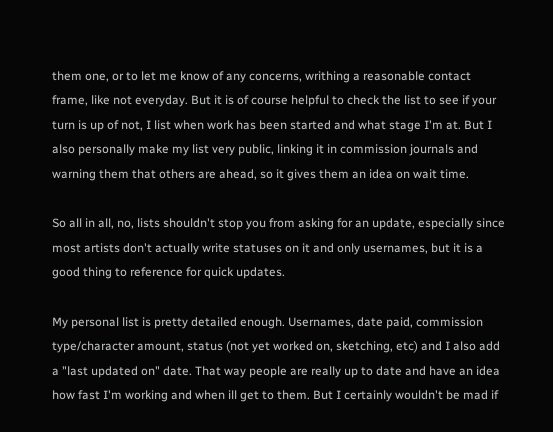them one, or to let me know of any concerns, writhing a reasonable contact frame, like not everyday. But it is of course helpful to check the list to see if your turn is up of not, I list when work has been started and what stage I'm at. But I also personally make my list very public, linking it in commission journals and warning them that others are ahead, so it gives them an idea on wait time.

So all in all, no, lists shouldn't stop you from asking for an update, especially since most artists don't actually write statuses on it and only usernames, but it is a good thing to reference for quick updates.

My personal list is pretty detailed enough. Usernames, date paid, commission type/character amount, status (not yet worked on, sketching, etc) and I also add a "last updated on" date. That way people are really up to date and have an idea how fast I'm working and when ill get to them. But I certainly wouldn't be mad if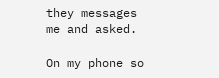they messages me and asked.

On my phone so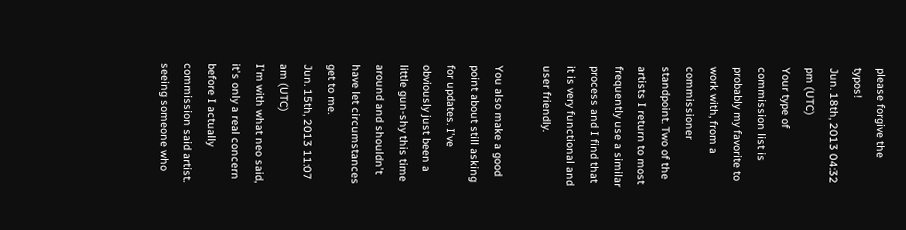please forgive the typos!
Jun. 18th, 2013 04:32 pm (UTC)
Your type of commission list is probably my favorite to work with, from a commissioner standpoint. Two of the artists I return to most frequently use a similar process and I find that it is very functional and user friendly.

You also make a good point about still asking for updates. I've obviously just been a little gun-shy this time around and shouldn't have let circumstances get to me.
Jun. 15th, 2013 11:07 am (UTC)
I'm with what neo said, it's only a real concern before I actually commission said artist. seeing someone who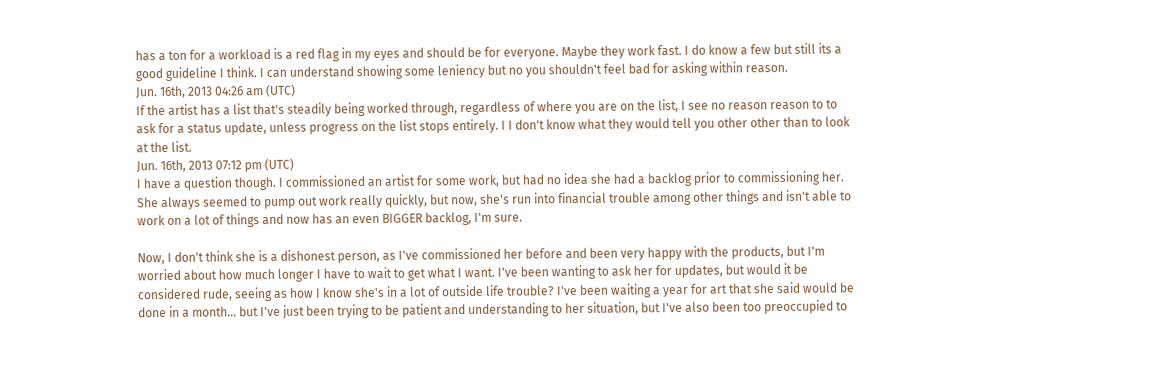has a ton for a workload is a red flag in my eyes and should be for everyone. Maybe they work fast. I do know a few but still its a good guideline I think. I can understand showing some leniency but no you shouldn't feel bad for asking within reason.
Jun. 16th, 2013 04:26 am (UTC)
If the artist has a list that's steadily being worked through, regardless of where you are on the list, I see no reason reason to to ask for a status update, unless progress on the list stops entirely. I I don't know what they would tell you other other than to look at the list.
Jun. 16th, 2013 07:12 pm (UTC)
I have a question though. I commissioned an artist for some work, but had no idea she had a backlog prior to commissioning her. She always seemed to pump out work really quickly, but now, she's run into financial trouble among other things and isn't able to work on a lot of things and now has an even BIGGER backlog, I'm sure.

Now, I don't think she is a dishonest person, as I've commissioned her before and been very happy with the products, but I'm worried about how much longer I have to wait to get what I want. I've been wanting to ask her for updates, but would it be considered rude, seeing as how I know she's in a lot of outside life trouble? I've been waiting a year for art that she said would be done in a month... but I've just been trying to be patient and understanding to her situation, but I've also been too preoccupied to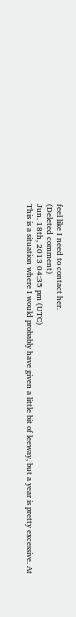feel like I need to contact her.
(Deleted comment)
Jun. 18th, 2013 04:35 pm (UTC)
This is a situation where I would probably have given a little bit of leeway, but a year is pretty excessive. At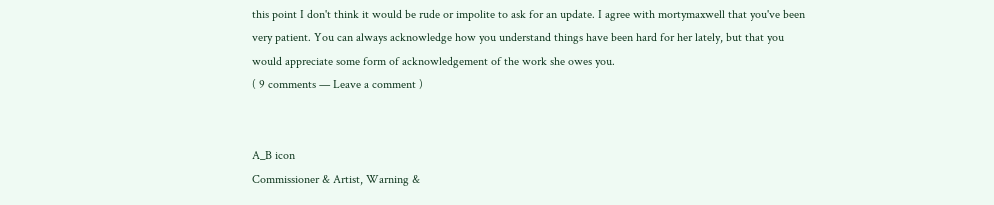this point I don't think it would be rude or impolite to ask for an update. I agree with mortymaxwell that you've been very patient. You can always acknowledge how you understand things have been hard for her lately, but that you would appreciate some form of acknowledgement of the work she owes you.
( 9 comments — Leave a comment )


A_B icon
Commissioner & Artist, Warning &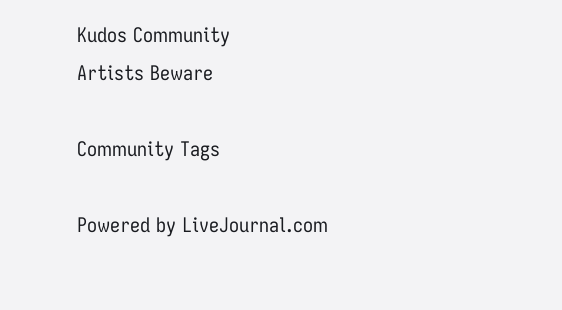Kudos Community
Artists Beware

Community Tags

Powered by LiveJournal.com